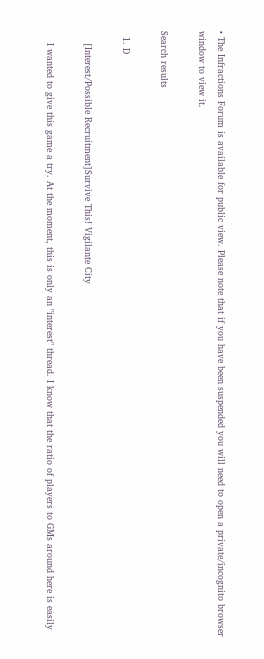• The Infractions Forum is available for public view. Please note that if you have been suspended you will need to open a private/incognito browser window to view it.

Search results

  1. D

    [Interest/Possible Recruitment]Survive This! Vigilante City

    I wanted to give this game a try. At the moment, this is only an "interest" thread. I know that the ratio of players to GMs around here is easily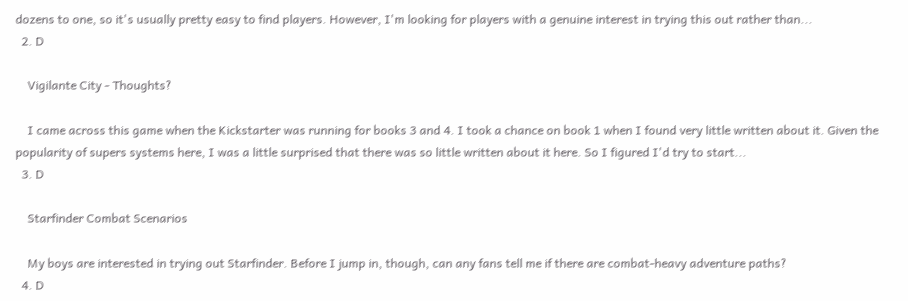dozens to one, so it's usually pretty easy to find players. However, I'm looking for players with a genuine interest in trying this out rather than...
  2. D

    Vigilante City - Thoughts?

    I came across this game when the Kickstarter was running for books 3 and 4. I took a chance on book 1 when I found very little written about it. Given the popularity of supers systems here, I was a little surprised that there was so little written about it here. So I figured I'd try to start...
  3. D

    Starfinder Combat Scenarios

    My boys are interested in trying out Starfinder. Before I jump in, though, can any fans tell me if there are combat-heavy adventure paths?
  4. D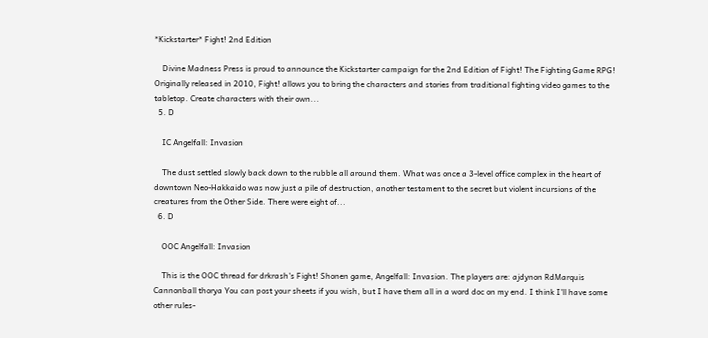*Kickstarter* Fight! 2nd Edition

    Divine Madness Press is proud to announce the Kickstarter campaign for the 2nd Edition of Fight! The Fighting Game RPG! Originally released in 2010, Fight! allows you to bring the characters and stories from traditional fighting video games to the tabletop. Create characters with their own...
  5. D

    IC Angelfall: Invasion

    The dust settled slowly back down to the rubble all around them. What was once a 3-level office complex in the heart of downtown Neo-Hakkaido was now just a pile of destruction, another testament to the secret but violent incursions of the creatures from the Other Side. There were eight of...
  6. D

    OOC Angelfall: Invasion

    This is the OOC thread for drkrash's Fight! Shonen game, Angelfall: Invasion. The players are: ajdynon RdMarquis Cannonball thorya You can post your sheets if you wish, but I have them all in a word doc on my end. I think I'll have some other rules-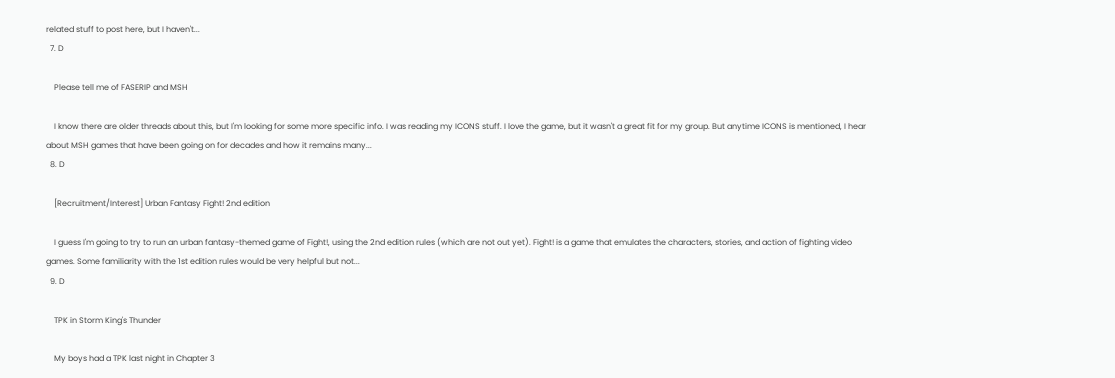related stuff to post here, but I haven't...
  7. D

    Please tell me of FASERIP and MSH

    I know there are older threads about this, but I'm looking for some more specific info. I was reading my ICONS stuff. I love the game, but it wasn't a great fit for my group. But anytime ICONS is mentioned, I hear about MSH games that have been going on for decades and how it remains many...
  8. D

    [Recruitment/Interest] Urban Fantasy Fight! 2nd edition

    I guess I'm going to try to run an urban fantasy-themed game of Fight!, using the 2nd edition rules (which are not out yet). Fight! is a game that emulates the characters, stories, and action of fighting video games. Some familiarity with the 1st edition rules would be very helpful but not...
  9. D

    TPK in Storm King's Thunder

    My boys had a TPK last night in Chapter 3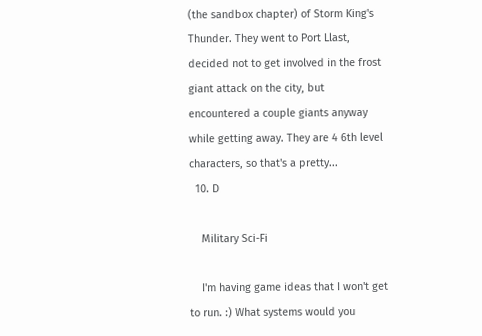(the sandbox chapter) of Storm King's Thunder. They went to Port Llast, decided not to get involved in the frost giant attack on the city, but encountered a couple giants anyway while getting away. They are 4 6th level characters, so that's a pretty...
  10. D

    Military Sci-Fi

    I'm having game ideas that I won't get to run. :) What systems would you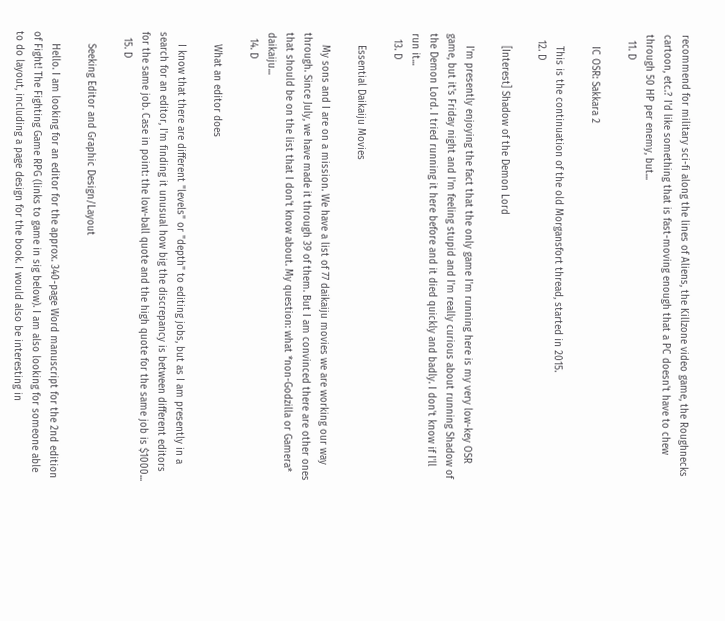recommend for military sci-fi along the lines of Aliens, the Killzone video game, the Roughnecks cartoon, etc.? I'd like something that is fast-moving enough that a PC doesn't have to chew through 50 HP per enemy, but...
  11. D

    IC OSR: Sakkara 2

    This is the continuation of the old Morgansfort thread, started in 2015.
  12. D

    [Interest] Shadow of the Demon Lord

    I'm presently enjoying the fact that the only game I'm running here is my very low-key OSR game, but it's Friday night and I'm feeling stupid and I'm really curious about running Shadow of the Demon Lord. I tried running it here before and it died quickly and badly. I don't know if I'll run it...
  13. D

    Essential Daikaiju Movies

    My sons and I are on a mission. We have a list of 77 daikaiju movies we are working our way through. Since July, we have made it through 39 of them. But I am convinced there are other ones that should be on the list that I don't know about. My question: what *non-Godzilla or Gamera* daikaiju...
  14. D

    What an editor does

    I know that there are different "levels" or "depth" to editing jobs, but as I am presently in a search for an editor, I'm finding it unusual how big the discrepancy is between different editors for the same job. Case in point: the low-ball quote and the high quote for the same job is $1000...
  15. D

    Seeking Editor and Graphic Design/Layout

    Hello. I am looking for an editor for the approx. 340-page Word manuscript for the 2nd edition of Fight! The Fighting Game RPG (links to game in sig below). I am also looking for someone able to do layout, including a page design for the book. I would also be interesting in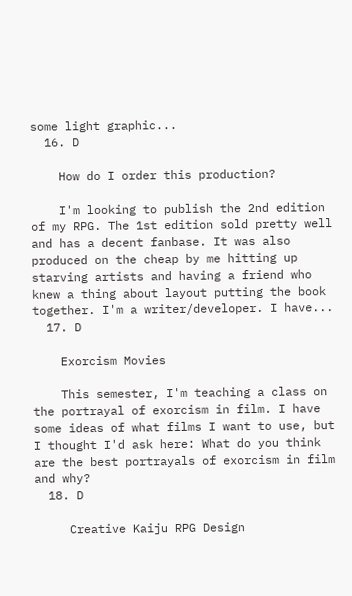some light graphic...
  16. D

    How do I order this production?

    I'm looking to publish the 2nd edition of my RPG. The 1st edition sold pretty well and has a decent fanbase. It was also produced on the cheap by me hitting up starving artists and having a friend who knew a thing about layout putting the book together. I'm a writer/developer. I have...
  17. D

    Exorcism Movies

    This semester, I'm teaching a class on the portrayal of exorcism in film. I have some ideas of what films I want to use, but I thought I'd ask here: What do you think are the best portrayals of exorcism in film and why?
  18. D

     Creative Kaiju RPG Design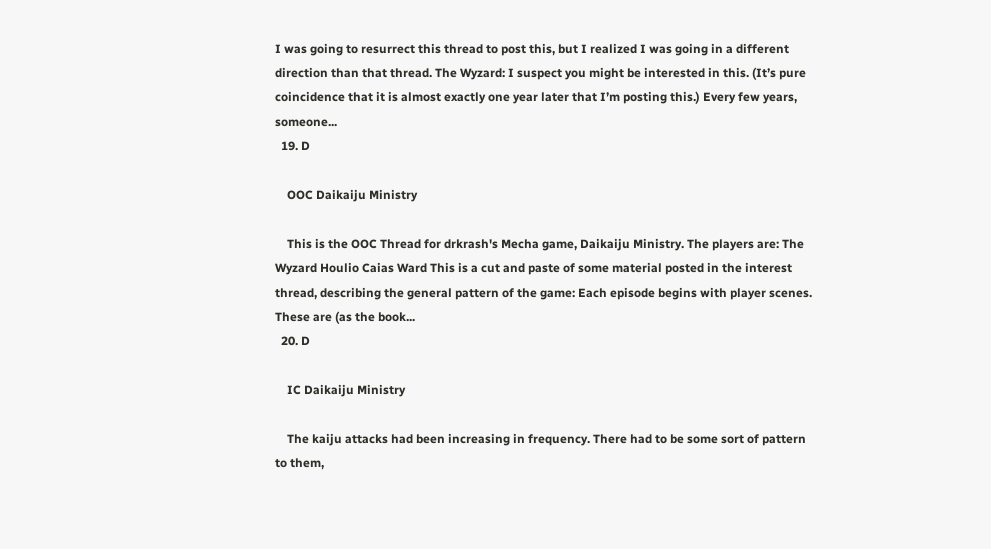I was going to resurrect this thread to post this, but I realized I was going in a different direction than that thread. The Wyzard: I suspect you might be interested in this. (It’s pure coincidence that it is almost exactly one year later that I’m posting this.) Every few years, someone...
  19. D

    OOC Daikaiju Ministry

    This is the OOC Thread for drkrash's Mecha game, Daikaiju Ministry. The players are: The Wyzard Houlio Caias Ward This is a cut and paste of some material posted in the interest thread, describing the general pattern of the game: Each episode begins with player scenes. These are (as the book...
  20. D

    IC Daikaiju Ministry

    The kaiju attacks had been increasing in frequency. There had to be some sort of pattern to them,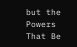but the Powers That Be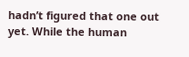hadn’t figured that one out yet. While the human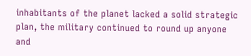inhabitants of the planet lacked a solid strategic plan, the military continued to round up anyone and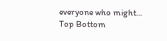everyone who might...
Top Bottom